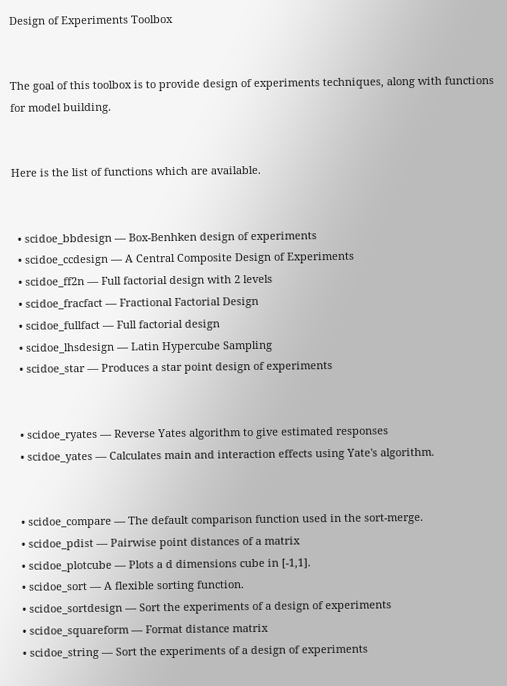Design of Experiments Toolbox


The goal of this toolbox is to provide design of experiments techniques, along with functions for model building.


Here is the list of functions which are available.


  • scidoe_bbdesign — Box-Benhken design of experiments
  • scidoe_ccdesign — A Central Composite Design of Experiments
  • scidoe_ff2n — Full factorial design with 2 levels
  • scidoe_fracfact — Fractional Factorial Design
  • scidoe_fullfact — Full factorial design
  • scidoe_lhsdesign — Latin Hypercube Sampling
  • scidoe_star — Produces a star point design of experiments


  • scidoe_ryates — Reverse Yates algorithm to give estimated responses
  • scidoe_yates — Calculates main and interaction effects using Yate's algorithm.


  • scidoe_compare — The default comparison function used in the sort-merge.
  • scidoe_pdist — Pairwise point distances of a matrix
  • scidoe_plotcube — Plots a d dimensions cube in [-1,1].
  • scidoe_sort — A flexible sorting function.
  • scidoe_sortdesign — Sort the experiments of a design of experiments
  • scidoe_squareform — Format distance matrix
  • scidoe_string — Sort the experiments of a design of experiments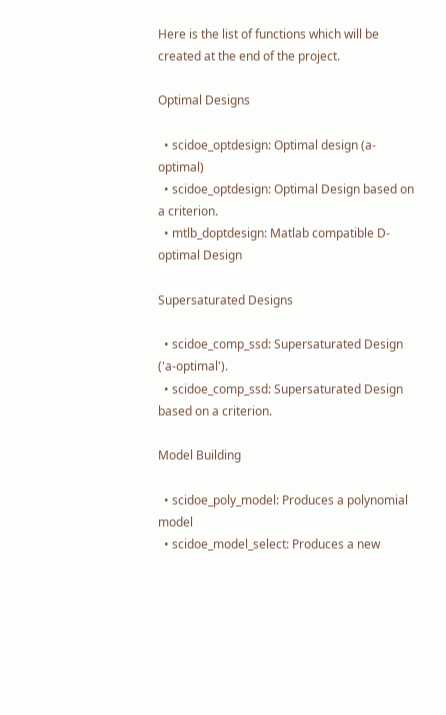Here is the list of functions which will be created at the end of the project.

Optimal Designs

  • scidoe_optdesign: Optimal design (a-optimal)
  • scidoe_optdesign: Optimal Design based on a criterion.
  • mtlb_doptdesign: Matlab compatible D-optimal Design

Supersaturated Designs

  • scidoe_comp_ssd: Supersaturated Design ('a-optimal').
  • scidoe_comp_ssd: Supersaturated Design based on a criterion.

Model Building

  • scidoe_poly_model: Produces a polynomial model
  • scidoe_model_select: Produces a new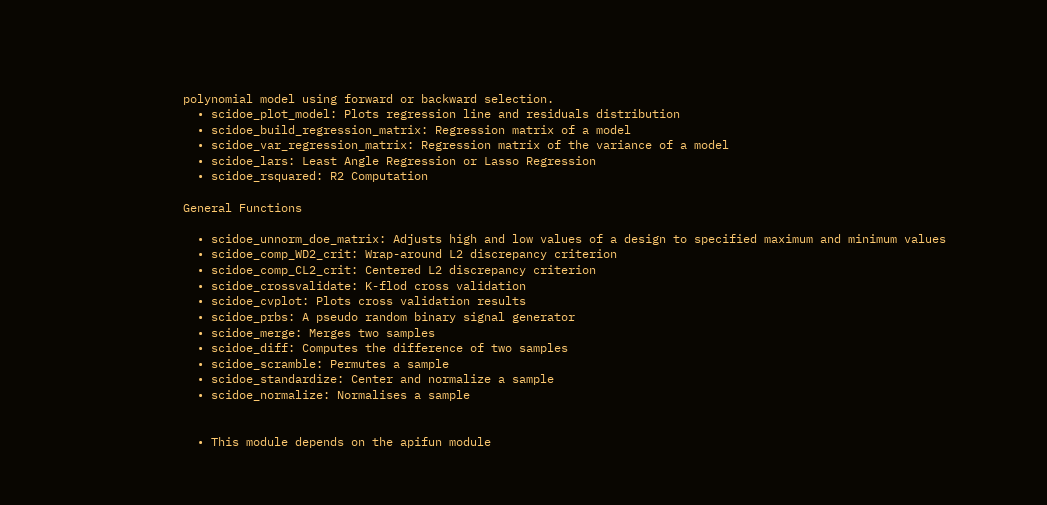polynomial model using forward or backward selection.
  • scidoe_plot_model: Plots regression line and residuals distribution
  • scidoe_build_regression_matrix: Regression matrix of a model
  • scidoe_var_regression_matrix: Regression matrix of the variance of a model
  • scidoe_lars: Least Angle Regression or Lasso Regression
  • scidoe_rsquared: R2 Computation

General Functions

  • scidoe_unnorm_doe_matrix: Adjusts high and low values of a design to specified maximum and minimum values
  • scidoe_comp_WD2_crit: Wrap-around L2 discrepancy criterion
  • scidoe_comp_CL2_crit: Centered L2 discrepancy criterion
  • scidoe_crossvalidate: K-flod cross validation
  • scidoe_cvplot: Plots cross validation results
  • scidoe_prbs: A pseudo random binary signal generator
  • scidoe_merge: Merges two samples
  • scidoe_diff: Computes the difference of two samples
  • scidoe_scramble: Permutes a sample
  • scidoe_standardize: Center and normalize a sample
  • scidoe_normalize: Normalises a sample


  • This module depends on the apifun module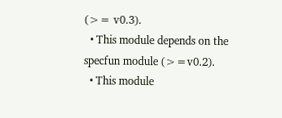(>= v0.3).
  • This module depends on the specfun module (>=v0.2).
  • This module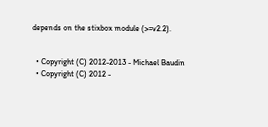depends on the stixbox module (>=v2.2).


  • Copyright (C) 2012-2013 - Michael Baudin
  • Copyright (C) 2012 -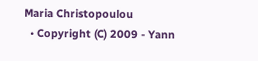Maria Christopoulou
  • Copyright (C) 2009 - Yann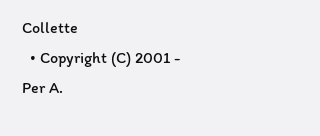Collette
  • Copyright (C) 2001 - Per A.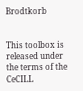Brodtkorb


This toolbox is released under the terms of the CeCILL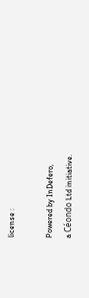license :

Powered by InDefero,
a Céondo Ltd initiative.